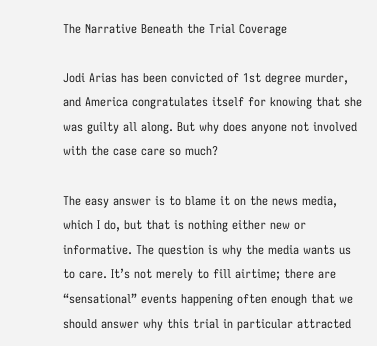The Narrative Beneath the Trial Coverage

Jodi Arias has been convicted of 1st degree murder, and America congratulates itself for knowing that she was guilty all along. But why does anyone not involved with the case care so much?

The easy answer is to blame it on the news media, which I do, but that is nothing either new or informative. The question is why the media wants us to care. It’s not merely to fill airtime; there are “sensational” events happening often enough that we should answer why this trial in particular attracted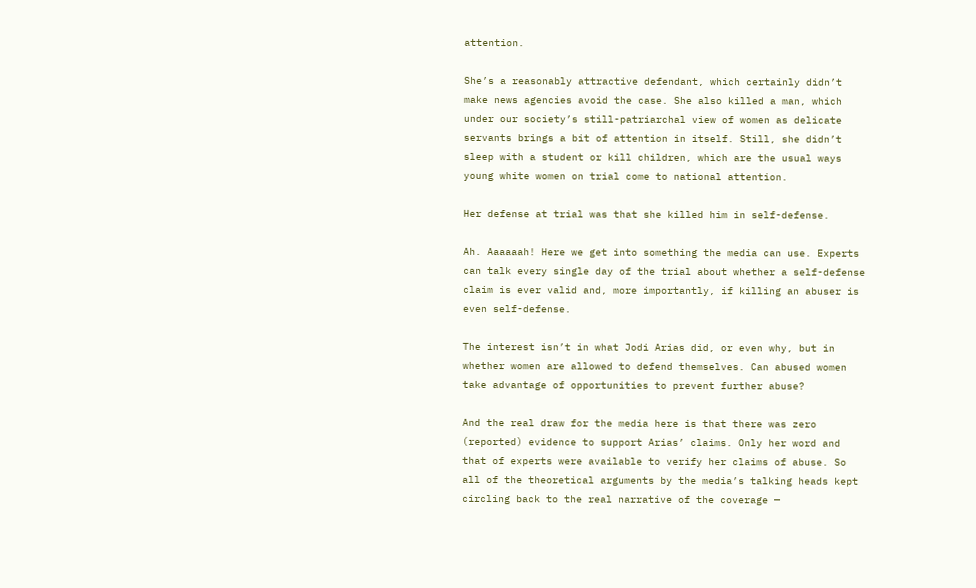attention.

She’s a reasonably attractive defendant, which certainly didn’t make news agencies avoid the case. She also killed a man, which under our society’s still-patriarchal view of women as delicate servants brings a bit of attention in itself. Still, she didn’t sleep with a student or kill children, which are the usual ways young white women on trial come to national attention.

Her defense at trial was that she killed him in self-defense.

Ah. Aaaaaah! Here we get into something the media can use. Experts can talk every single day of the trial about whether a self-defense claim is ever valid and, more importantly, if killing an abuser is even self-defense.

The interest isn’t in what Jodi Arias did, or even why, but in whether women are allowed to defend themselves. Can abused women take advantage of opportunities to prevent further abuse?

And the real draw for the media here is that there was zero (reported) evidence to support Arias’ claims. Only her word and that of experts were available to verify her claims of abuse. So all of the theoretical arguments by the media’s talking heads kept circling back to the real narrative of the coverage —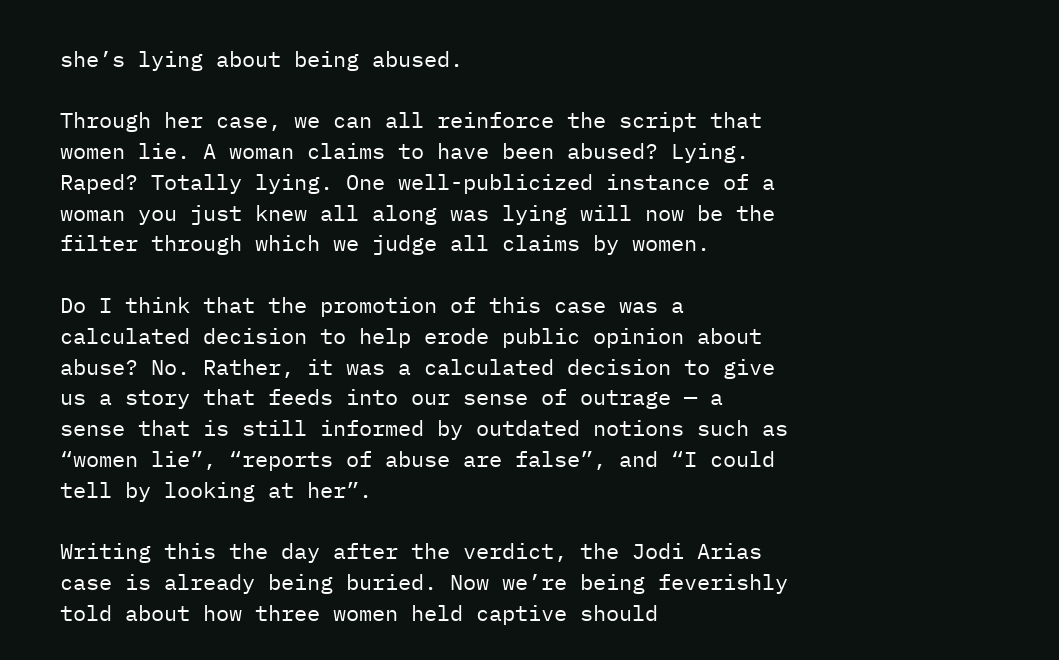she’s lying about being abused.

Through her case, we can all reinforce the script that women lie. A woman claims to have been abused? Lying. Raped? Totally lying. One well-publicized instance of a woman you just knew all along was lying will now be the filter through which we judge all claims by women.

Do I think that the promotion of this case was a calculated decision to help erode public opinion about abuse? No. Rather, it was a calculated decision to give us a story that feeds into our sense of outrage — a sense that is still informed by outdated notions such as “women lie”, “reports of abuse are false”, and “I could tell by looking at her”.

Writing this the day after the verdict, the Jodi Arias case is already being buried. Now we’re being feverishly told about how three women held captive should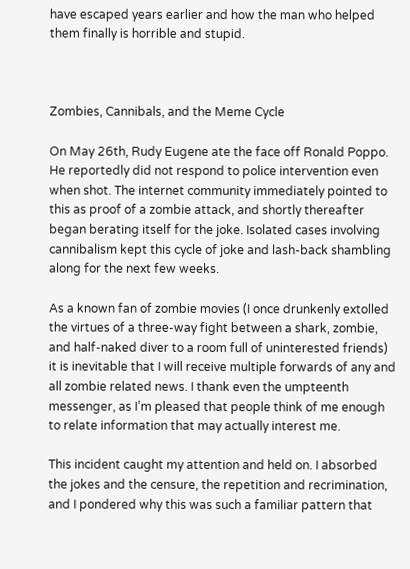have escaped years earlier and how the man who helped them finally is horrible and stupid.



Zombies, Cannibals, and the Meme Cycle

On May 26th, Rudy Eugene ate the face off Ronald Poppo. He reportedly did not respond to police intervention even when shot. The internet community immediately pointed to this as proof of a zombie attack, and shortly thereafter began berating itself for the joke. Isolated cases involving cannibalism kept this cycle of joke and lash-back shambling along for the next few weeks.

As a known fan of zombie movies (I once drunkenly extolled the virtues of a three-way fight between a shark, zombie, and half-naked diver to a room full of uninterested friends) it is inevitable that I will receive multiple forwards of any and all zombie related news. I thank even the umpteenth messenger, as I’m pleased that people think of me enough to relate information that may actually interest me.

This incident caught my attention and held on. I absorbed the jokes and the censure, the repetition and recrimination, and I pondered why this was such a familiar pattern that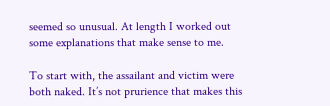seemed so unusual. At length I worked out some explanations that make sense to me.

To start with, the assailant and victim were both naked. It’s not prurience that makes this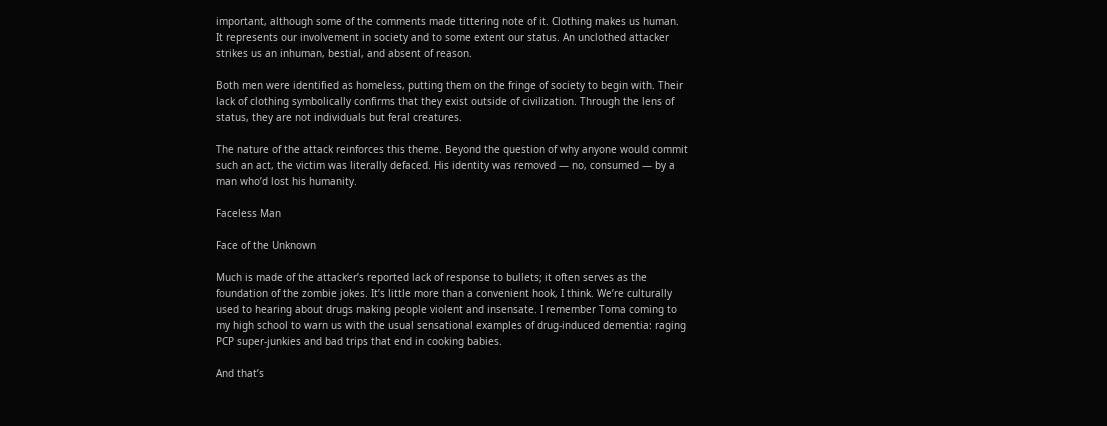important, although some of the comments made tittering note of it. Clothing makes us human. It represents our involvement in society and to some extent our status. An unclothed attacker strikes us an inhuman, bestial, and absent of reason.

Both men were identified as homeless, putting them on the fringe of society to begin with. Their lack of clothing symbolically confirms that they exist outside of civilization. Through the lens of status, they are not individuals but feral creatures.

The nature of the attack reinforces this theme. Beyond the question of why anyone would commit such an act, the victim was literally defaced. His identity was removed — no, consumed — by a man who’d lost his humanity.

Faceless Man

Face of the Unknown

Much is made of the attacker’s reported lack of response to bullets; it often serves as the foundation of the zombie jokes. It’s little more than a convenient hook, I think. We’re culturally used to hearing about drugs making people violent and insensate. I remember Toma coming to my high school to warn us with the usual sensational examples of drug-induced dementia: raging PCP super-junkies and bad trips that end in cooking babies.

And that’s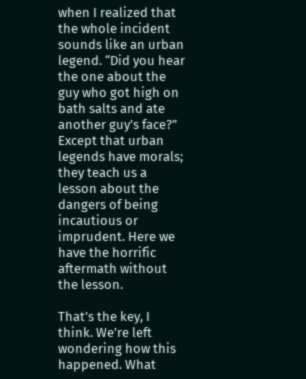when I realized that the whole incident sounds like an urban legend. “Did you hear the one about the guy who got high on bath salts and ate another guy’s face?” Except that urban legends have morals; they teach us a lesson about the dangers of being incautious or imprudent. Here we have the horrific aftermath without the lesson.

That’s the key, I think. We’re left wondering how this happened. What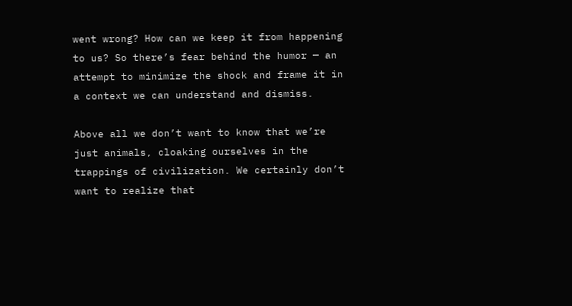went wrong? How can we keep it from happening to us? So there’s fear behind the humor — an attempt to minimize the shock and frame it in a context we can understand and dismiss.

Above all we don’t want to know that we’re just animals, cloaking ourselves in the trappings of civilization. We certainly don’t want to realize that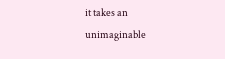it takes an unimaginable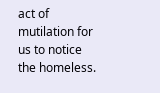act of mutilation for us to notice the homeless.